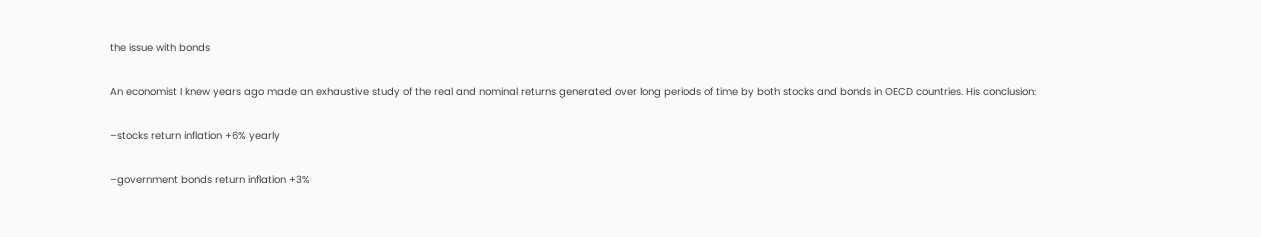the issue with bonds

An economist I knew years ago made an exhaustive study of the real and nominal returns generated over long periods of time by both stocks and bonds in OECD countries. His conclusion:

–stocks return inflation +6% yearly

–government bonds return inflation +3%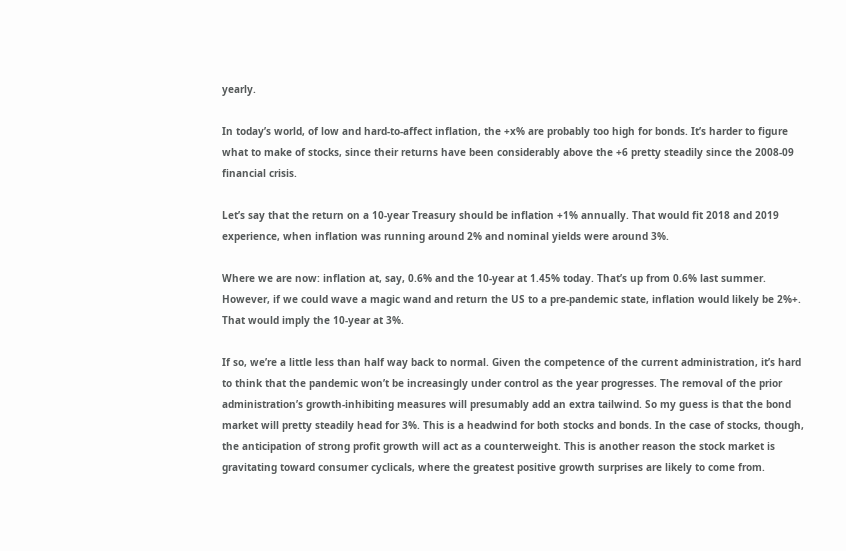yearly.

In today’s world, of low and hard-to-affect inflation, the +x% are probably too high for bonds. It’s harder to figure what to make of stocks, since their returns have been considerably above the +6 pretty steadily since the 2008-09 financial crisis.

Let’s say that the return on a 10-year Treasury should be inflation +1% annually. That would fit 2018 and 2019 experience, when inflation was running around 2% and nominal yields were around 3%.

Where we are now: inflation at, say, 0.6% and the 10-year at 1.45% today. That’s up from 0.6% last summer. However, if we could wave a magic wand and return the US to a pre-pandemic state, inflation would likely be 2%+. That would imply the 10-year at 3%.

If so, we’re a little less than half way back to normal. Given the competence of the current administration, it’s hard to think that the pandemic won’t be increasingly under control as the year progresses. The removal of the prior administration’s growth-inhibiting measures will presumably add an extra tailwind. So my guess is that the bond market will pretty steadily head for 3%. This is a headwind for both stocks and bonds. In the case of stocks, though, the anticipation of strong profit growth will act as a counterweight. This is another reason the stock market is gravitating toward consumer cyclicals, where the greatest positive growth surprises are likely to come from.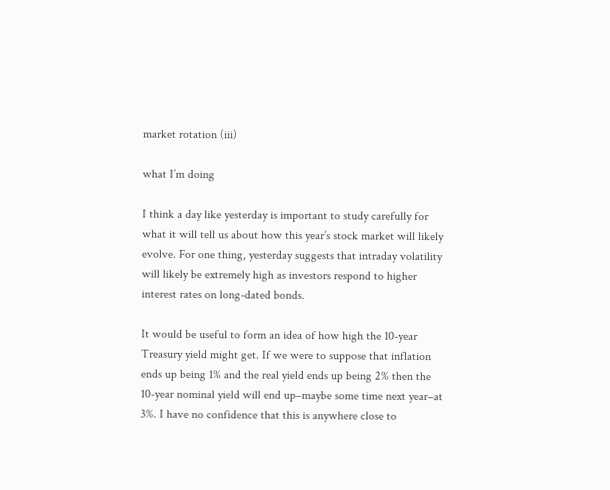market rotation (iii)

what I’m doing

I think a day like yesterday is important to study carefully for what it will tell us about how this year’s stock market will likely evolve. For one thing, yesterday suggests that intraday volatility will likely be extremely high as investors respond to higher interest rates on long-dated bonds.

It would be useful to form an idea of how high the 10-year Treasury yield might get. If we were to suppose that inflation ends up being 1% and the real yield ends up being 2% then the 10-year nominal yield will end up–maybe some time next year–at 3%. I have no confidence that this is anywhere close to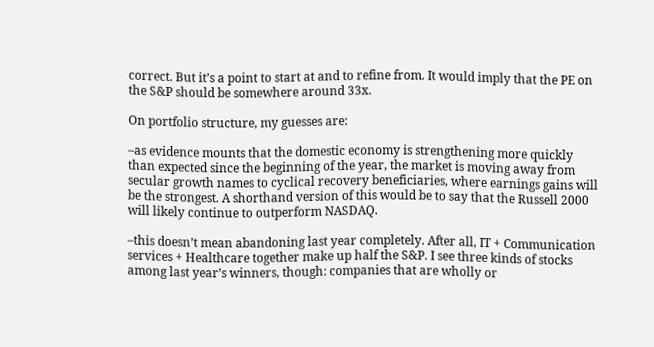correct. But it’s a point to start at and to refine from. It would imply that the PE on the S&P should be somewhere around 33x.

On portfolio structure, my guesses are:

–as evidence mounts that the domestic economy is strengthening more quickly than expected since the beginning of the year, the market is moving away from secular growth names to cyclical recovery beneficiaries, where earnings gains will be the strongest. A shorthand version of this would be to say that the Russell 2000 will likely continue to outperform NASDAQ.

–this doesn’t mean abandoning last year completely. After all, IT + Communication services + Healthcare together make up half the S&P. I see three kinds of stocks among last year’s winners, though: companies that are wholly or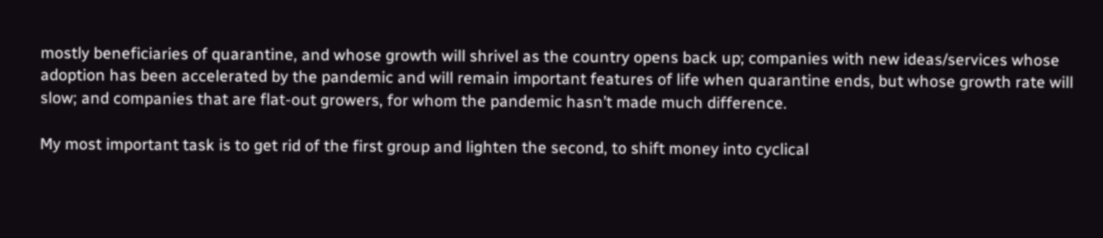mostly beneficiaries of quarantine, and whose growth will shrivel as the country opens back up; companies with new ideas/services whose adoption has been accelerated by the pandemic and will remain important features of life when quarantine ends, but whose growth rate will slow; and companies that are flat-out growers, for whom the pandemic hasn’t made much difference.

My most important task is to get rid of the first group and lighten the second, to shift money into cyclical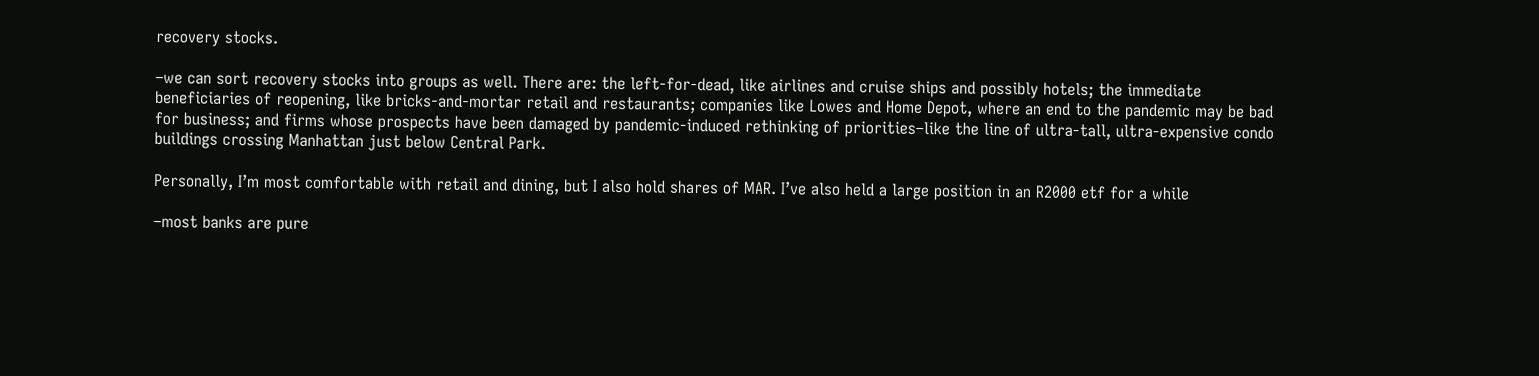recovery stocks.

–we can sort recovery stocks into groups as well. There are: the left-for-dead, like airlines and cruise ships and possibly hotels; the immediate beneficiaries of reopening, like bricks-and-mortar retail and restaurants; companies like Lowes and Home Depot, where an end to the pandemic may be bad for business; and firms whose prospects have been damaged by pandemic-induced rethinking of priorities–like the line of ultra-tall, ultra-expensive condo buildings crossing Manhattan just below Central Park.

Personally, I’m most comfortable with retail and dining, but I also hold shares of MAR. I’ve also held a large position in an R2000 etf for a while

–most banks are pure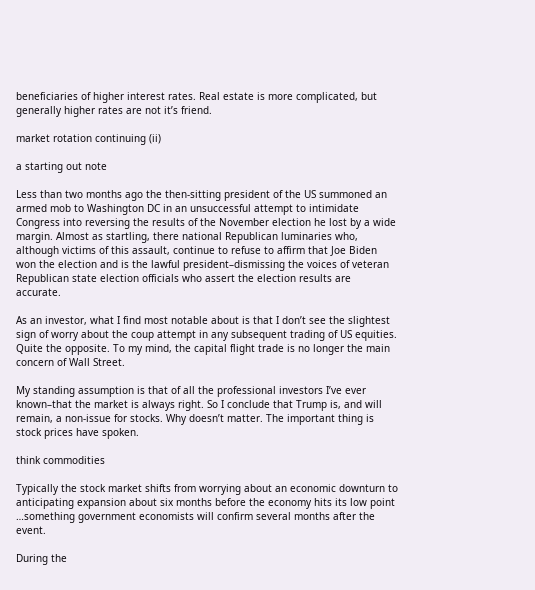beneficiaries of higher interest rates. Real estate is more complicated, but generally higher rates are not it’s friend.

market rotation continuing (ii)

a starting out note

Less than two months ago the then-sitting president of the US summoned an armed mob to Washington DC in an unsuccessful attempt to intimidate Congress into reversing the results of the November election he lost by a wide margin. Almost as startling, there national Republican luminaries who, although victims of this assault, continue to refuse to affirm that Joe Biden won the election and is the lawful president–dismissing the voices of veteran Republican state election officials who assert the election results are accurate.

As an investor, what I find most notable about is that I don’t see the slightest sign of worry about the coup attempt in any subsequent trading of US equities. Quite the opposite. To my mind, the capital flight trade is no longer the main concern of Wall Street.

My standing assumption is that of all the professional investors I’ve ever known–that the market is always right. So I conclude that Trump is, and will remain, a non-issue for stocks. Why doesn’t matter. The important thing is stock prices have spoken.

think commodities

Typically the stock market shifts from worrying about an economic downturn to anticipating expansion about six months before the economy hits its low point …something government economists will confirm several months after the event.

During the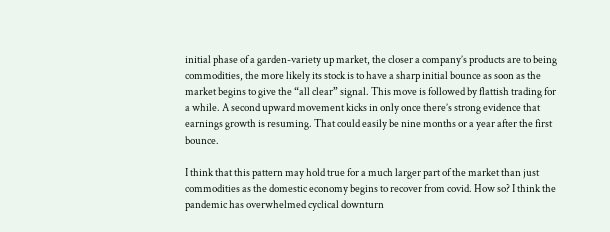initial phase of a garden-variety up market, the closer a company’s products are to being commodities, the more likely its stock is to have a sharp initial bounce as soon as the market begins to give the “all clear” signal. This move is followed by flattish trading for a while. A second upward movement kicks in only once there’s strong evidence that earnings growth is resuming. That could easily be nine months or a year after the first bounce.

I think that this pattern may hold true for a much larger part of the market than just commodities as the domestic economy begins to recover from covid. How so? I think the pandemic has overwhelmed cyclical downturn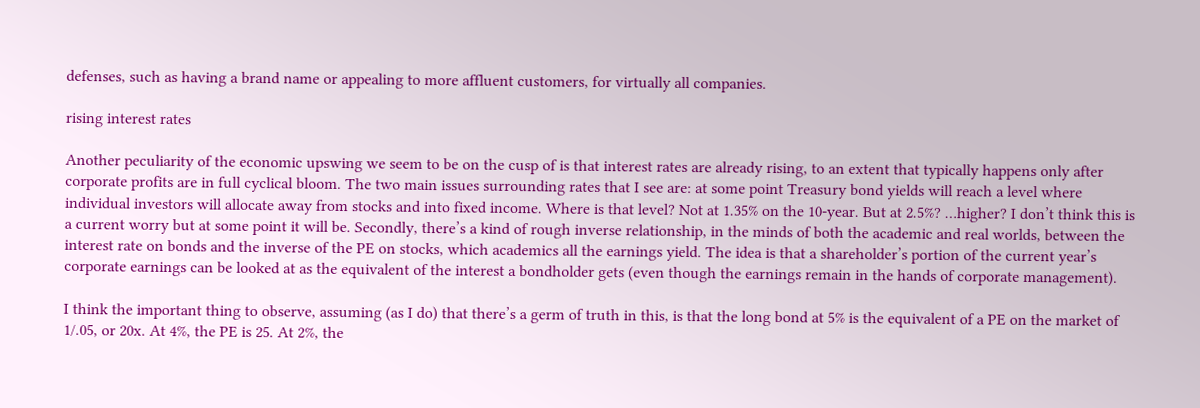defenses, such as having a brand name or appealing to more affluent customers, for virtually all companies.

rising interest rates

Another peculiarity of the economic upswing we seem to be on the cusp of is that interest rates are already rising, to an extent that typically happens only after corporate profits are in full cyclical bloom. The two main issues surrounding rates that I see are: at some point Treasury bond yields will reach a level where individual investors will allocate away from stocks and into fixed income. Where is that level? Not at 1.35% on the 10-year. But at 2.5%? …higher? I don’t think this is a current worry but at some point it will be. Secondly, there’s a kind of rough inverse relationship, in the minds of both the academic and real worlds, between the interest rate on bonds and the inverse of the PE on stocks, which academics all the earnings yield. The idea is that a shareholder’s portion of the current year’s corporate earnings can be looked at as the equivalent of the interest a bondholder gets (even though the earnings remain in the hands of corporate management).

I think the important thing to observe, assuming (as I do) that there’s a germ of truth in this, is that the long bond at 5% is the equivalent of a PE on the market of 1/.05, or 20x. At 4%, the PE is 25. At 2%, the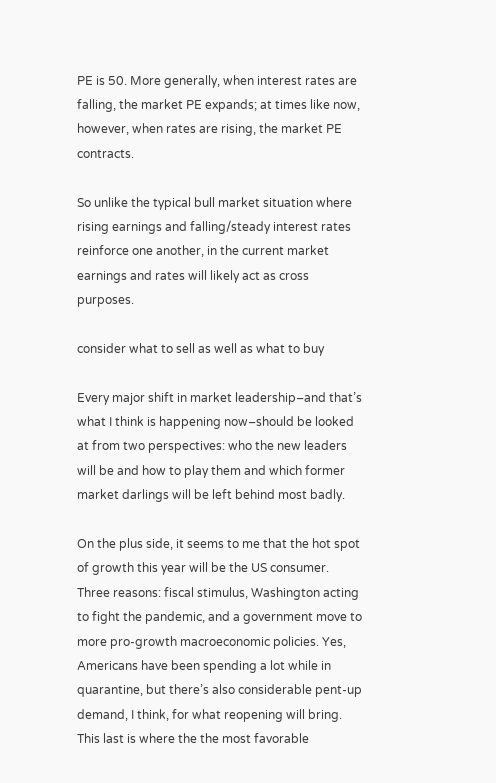PE is 50. More generally, when interest rates are falling, the market PE expands; at times like now, however, when rates are rising, the market PE contracts.

So unlike the typical bull market situation where rising earnings and falling/steady interest rates reinforce one another, in the current market earnings and rates will likely act as cross purposes.

consider what to sell as well as what to buy

Every major shift in market leadership–and that’s what I think is happening now–should be looked at from two perspectives: who the new leaders will be and how to play them and which former market darlings will be left behind most badly.

On the plus side, it seems to me that the hot spot of growth this year will be the US consumer. Three reasons: fiscal stimulus, Washington acting to fight the pandemic, and a government move to more pro-growth macroeconomic policies. Yes, Americans have been spending a lot while in quarantine, but there’s also considerable pent-up demand, I think, for what reopening will bring. This last is where the the most favorable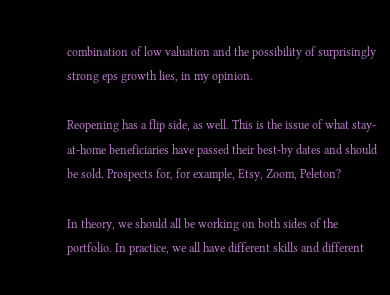combination of low valuation and the possibility of surprisingly strong eps growth lies, in my opinion.

Reopening has a flip side, as well. This is the issue of what stay-at-home beneficiaries have passed their best-by dates and should be sold. Prospects for, for example, Etsy, Zoom, Peleton?

In theory, we should all be working on both sides of the portfolio. In practice, we all have different skills and different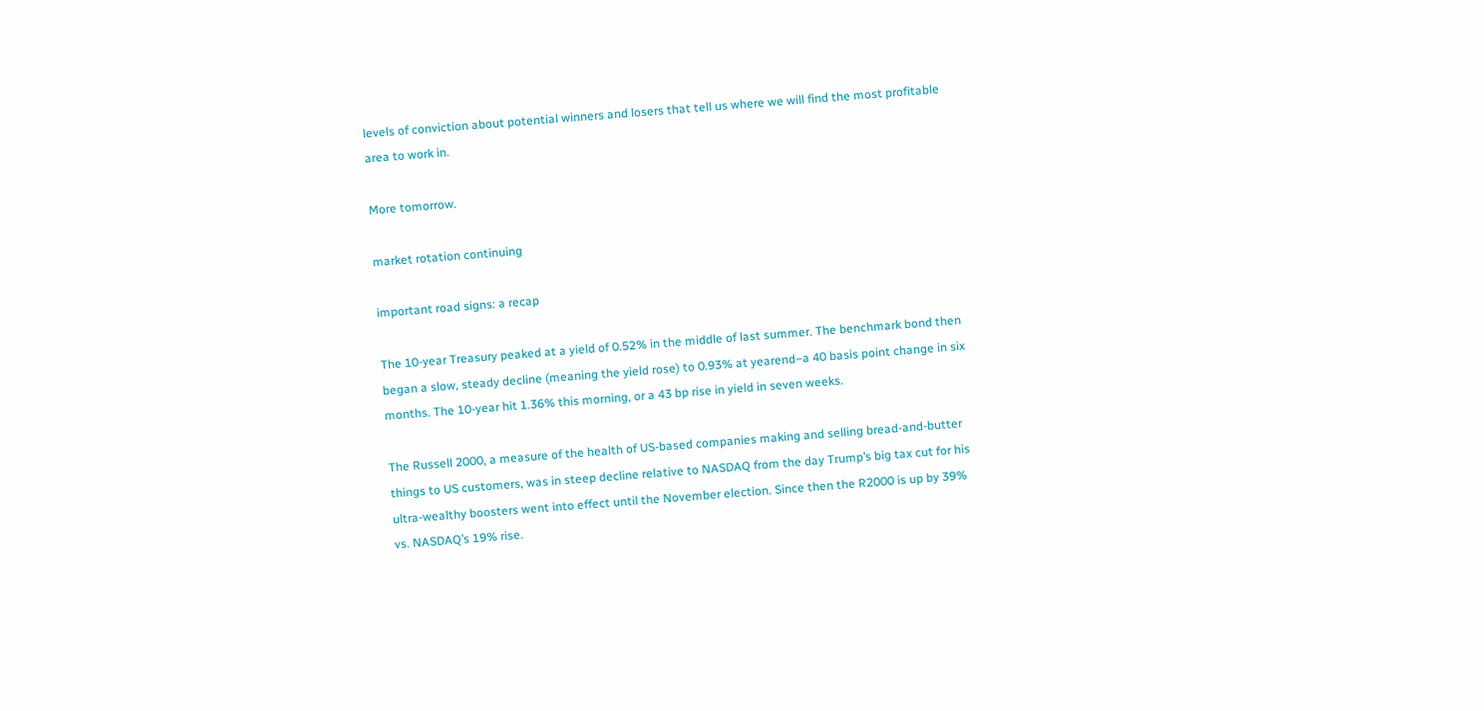levels of conviction about potential winners and losers that tell us where we will find the most profitable area to work in.

More tomorrow.

market rotation continuing

important road signs: a recap

The 10-year Treasury peaked at a yield of 0.52% in the middle of last summer. The benchmark bond then began a slow, steady decline (meaning the yield rose) to 0.93% at yearend–a 40 basis point change in six months. The 10-year hit 1.36% this morning, or a 43 bp rise in yield in seven weeks.

The Russell 2000, a measure of the health of US-based companies making and selling bread-and-butter things to US customers, was in steep decline relative to NASDAQ from the day Trump’s big tax cut for his ultra-wealthy boosters went into effect until the November election. Since then the R2000 is up by 39% vs. NASDAQ’s 19% rise.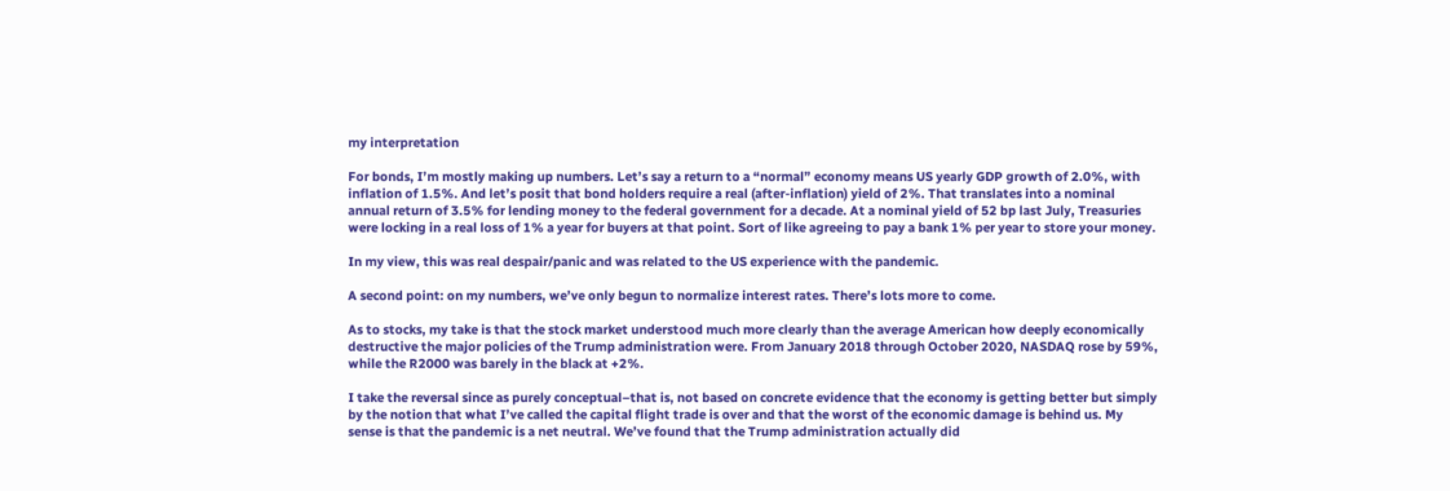my interpretation

For bonds, I’m mostly making up numbers. Let’s say a return to a “normal” economy means US yearly GDP growth of 2.0%, with inflation of 1.5%. And let’s posit that bond holders require a real (after-inflation) yield of 2%. That translates into a nominal annual return of 3.5% for lending money to the federal government for a decade. At a nominal yield of 52 bp last July, Treasuries were locking in a real loss of 1% a year for buyers at that point. Sort of like agreeing to pay a bank 1% per year to store your money.

In my view, this was real despair/panic and was related to the US experience with the pandemic.

A second point: on my numbers, we’ve only begun to normalize interest rates. There’s lots more to come.

As to stocks, my take is that the stock market understood much more clearly than the average American how deeply economically destructive the major policies of the Trump administration were. From January 2018 through October 2020, NASDAQ rose by 59%, while the R2000 was barely in the black at +2%.

I take the reversal since as purely conceptual–that is, not based on concrete evidence that the economy is getting better but simply by the notion that what I’ve called the capital flight trade is over and that the worst of the economic damage is behind us. My sense is that the pandemic is a net neutral. We’ve found that the Trump administration actually did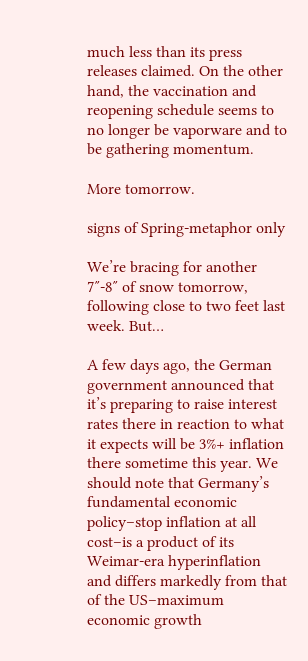much less than its press releases claimed. On the other hand, the vaccination and reopening schedule seems to no longer be vaporware and to be gathering momentum.

More tomorrow.

signs of Spring-metaphor only

We’re bracing for another 7″-8″ of snow tomorrow, following close to two feet last week. But…

A few days ago, the German government announced that it’s preparing to raise interest rates there in reaction to what it expects will be 3%+ inflation there sometime this year. We should note that Germany’s fundamental economic policy–stop inflation at all cost–is a product of its Weimar-era hyperinflation and differs markedly from that of the US–maximum economic growth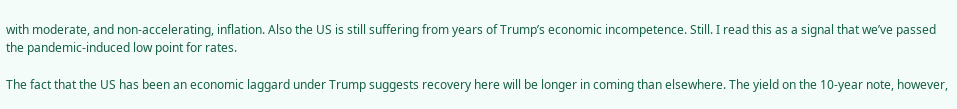with moderate, and non-accelerating, inflation. Also the US is still suffering from years of Trump’s economic incompetence. Still. I read this as a signal that we’ve passed the pandemic-induced low point for rates.

The fact that the US has been an economic laggard under Trump suggests recovery here will be longer in coming than elsewhere. The yield on the 10-year note, however,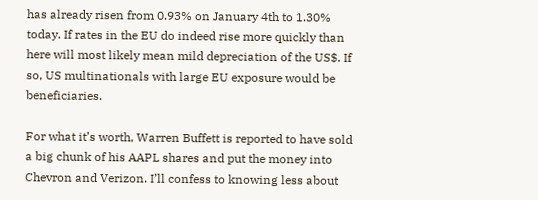has already risen from 0.93% on January 4th to 1.30% today. If rates in the EU do indeed rise more quickly than here will most likely mean mild depreciation of the US$. If so, US multinationals with large EU exposure would be beneficiaries.

For what it’s worth, Warren Buffett is reported to have sold a big chunk of his AAPL shares and put the money into Chevron and Verizon. I’ll confess to knowing less about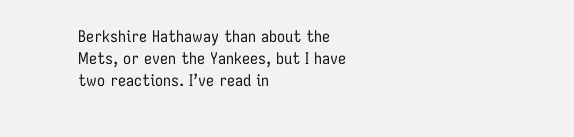Berkshire Hathaway than about the Mets, or even the Yankees, but I have two reactions. I’ve read in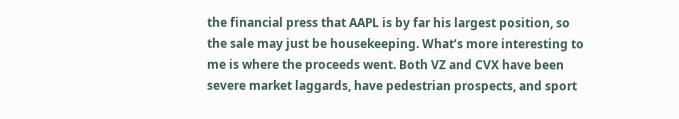the financial press that AAPL is by far his largest position, so the sale may just be housekeeping. What’s more interesting to me is where the proceeds went. Both VZ and CVX have been severe market laggards, have pedestrian prospects, and sport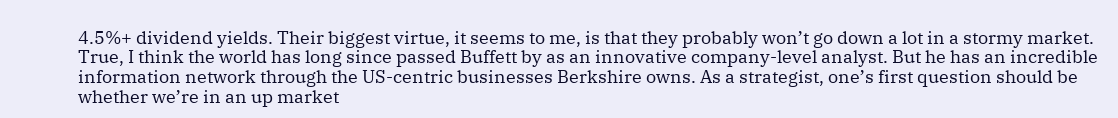4.5%+ dividend yields. Their biggest virtue, it seems to me, is that they probably won’t go down a lot in a stormy market. True, I think the world has long since passed Buffett by as an innovative company-level analyst. But he has an incredible information network through the US-centric businesses Berkshire owns. As a strategist, one’s first question should be whether we’re in an up market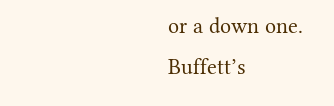or a down one. Buffett’s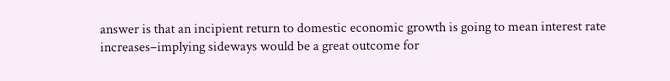answer is that an incipient return to domestic economic growth is going to mean interest rate increases–implying sideways would be a great outcome for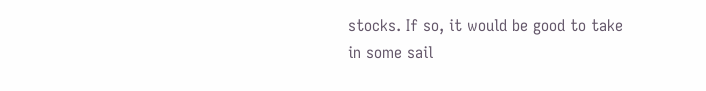stocks. If so, it would be good to take in some sail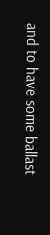and to have some ballast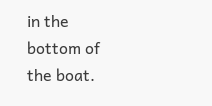in the bottom of the boat.